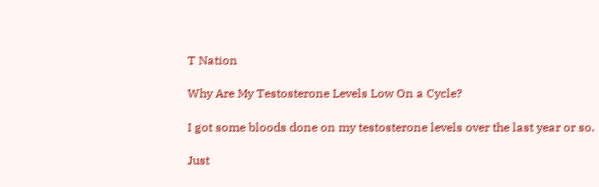T Nation

Why Are My Testosterone Levels Low On a Cycle?

I got some bloods done on my testosterone levels over the last year or so.

Just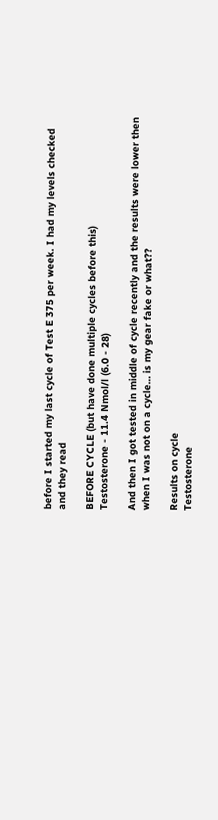before I started my last cycle of Test E 375 per week. I had my levels checked and they read

BEFORE CYCLE (but have done multiple cycles before this)
Testosterone - 11.4 Nmol/l (6.0 - 28)

And then I got tested in middle of cycle recently and the results were lower then when I was not on a cycle… is my gear fake or what??

Results on cycle
Testosterone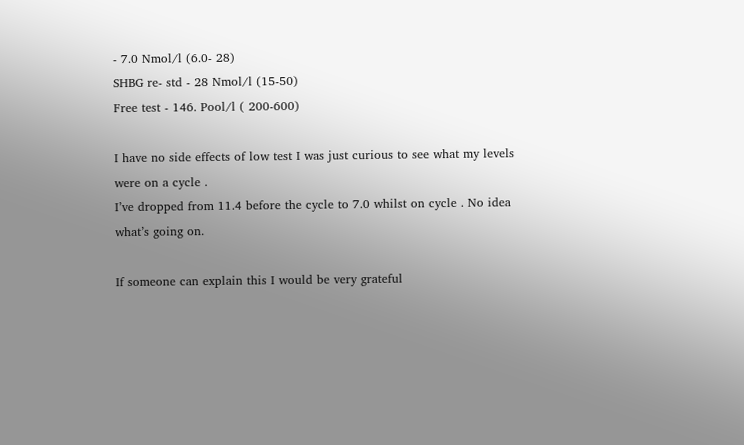- 7.0 Nmol/l (6.0- 28)
SHBG re- std - 28 Nmol/l (15-50)
Free test - 146. Pool/l ( 200-600)

I have no side effects of low test I was just curious to see what my levels were on a cycle .
I’ve dropped from 11.4 before the cycle to 7.0 whilst on cycle . No idea what’s going on.

If someone can explain this I would be very grateful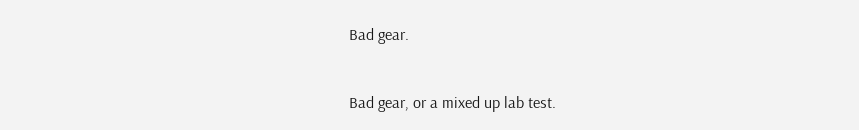Bad gear.


Bad gear, or a mixed up lab test.